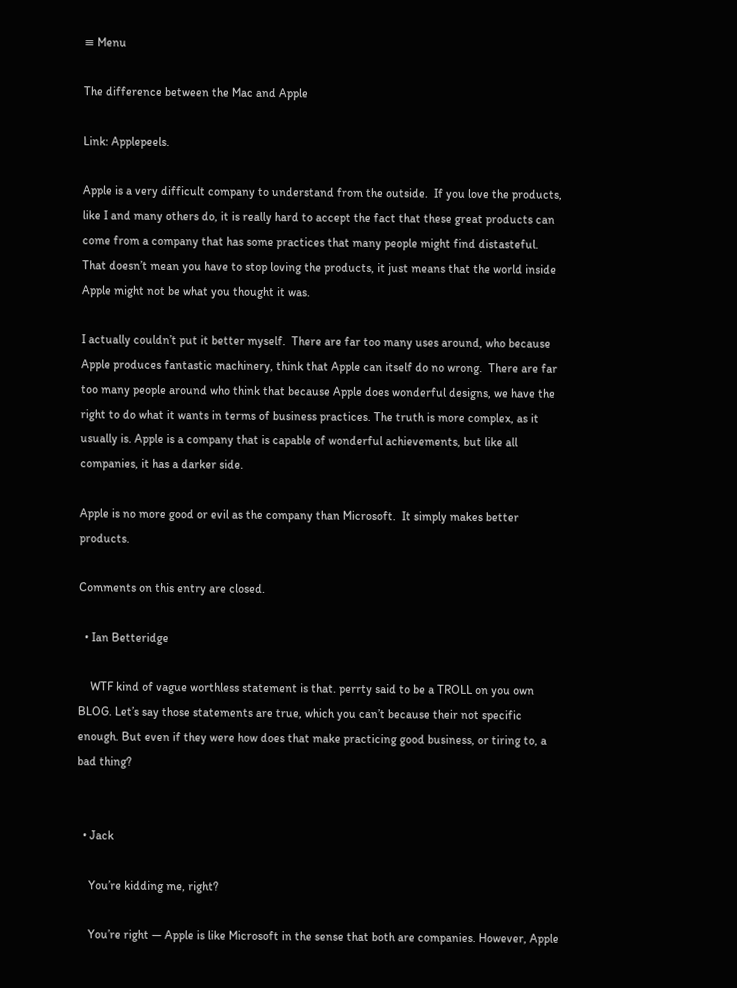≡ Menu

The difference between the Mac and Apple

Link: Applepeels.

Apple is a very difficult company to understand from the outside.  If you love the products, like I and many others do, it is really hard to accept the fact that these great products can come from a company that has some practices that many people might find distasteful.  That doesn’t mean you have to stop loving the products, it just means that the world inside Apple might not be what you thought it was.

I actually couldn’t put it better myself.  There are far too many uses around, who because Apple produces fantastic machinery, think that Apple can itself do no wrong.  There are far too many people around who think that because Apple does wonderful designs, we have the right to do what it wants in terms of business practices. The truth is more complex, as it usually is. Apple is a company that is capable of wonderful achievements, but like all companies, it has a darker side.

Apple is no more good or evil as the company than Microsoft.  It simply makes better products.

Comments on this entry are closed.

  • Ian Betteridge

    WTF kind of vague worthless statement is that. perrty said to be a TROLL on you own BLOG. Let’s say those statements are true, which you can’t because their not specific enough. But even if they were how does that make practicing good business, or tiring to, a bad thing?


  • Jack

    You’re kidding me, right?

    You’re right — Apple is like Microsoft in the sense that both are companies. However, Apple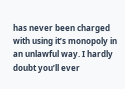has never been charged with using it’s monopoly in an unlawful way. I hardly doubt you’ll ever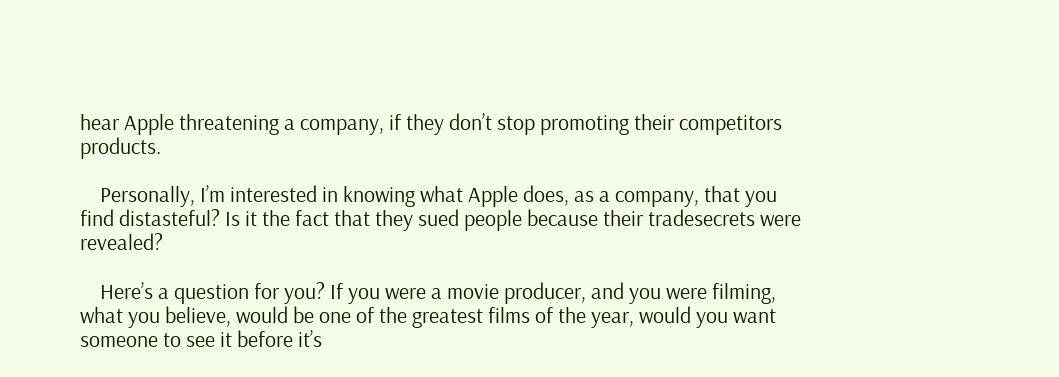hear Apple threatening a company, if they don’t stop promoting their competitors products.

    Personally, I’m interested in knowing what Apple does, as a company, that you find distasteful? Is it the fact that they sued people because their tradesecrets were revealed?

    Here’s a question for you? If you were a movie producer, and you were filming, what you believe, would be one of the greatest films of the year, would you want someone to see it before it’s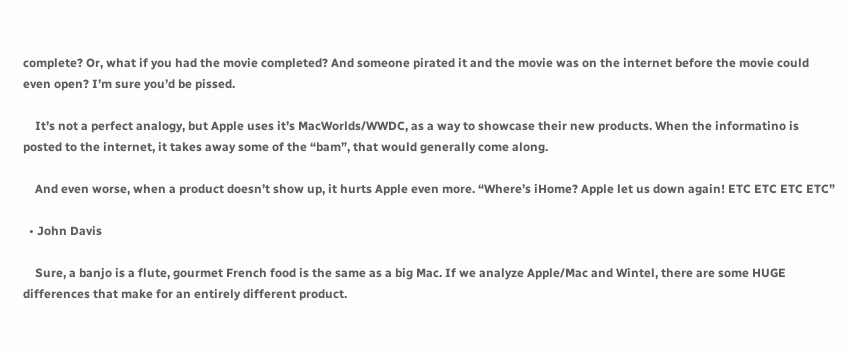complete? Or, what if you had the movie completed? And someone pirated it and the movie was on the internet before the movie could even open? I’m sure you’d be pissed.

    It’s not a perfect analogy, but Apple uses it’s MacWorlds/WWDC, as a way to showcase their new products. When the informatino is posted to the internet, it takes away some of the “bam”, that would generally come along.

    And even worse, when a product doesn’t show up, it hurts Apple even more. “Where’s iHome? Apple let us down again! ETC ETC ETC ETC”

  • John Davis

    Sure, a banjo is a flute, gourmet French food is the same as a big Mac. If we analyze Apple/Mac and Wintel, there are some HUGE differences that make for an entirely different product.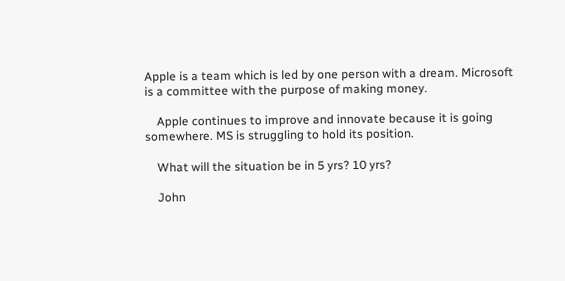Apple is a team which is led by one person with a dream. Microsoft is a committee with the purpose of making money.

    Apple continues to improve and innovate because it is going somewhere. MS is struggling to hold its position.

    What will the situation be in 5 yrs? 10 yrs?

    John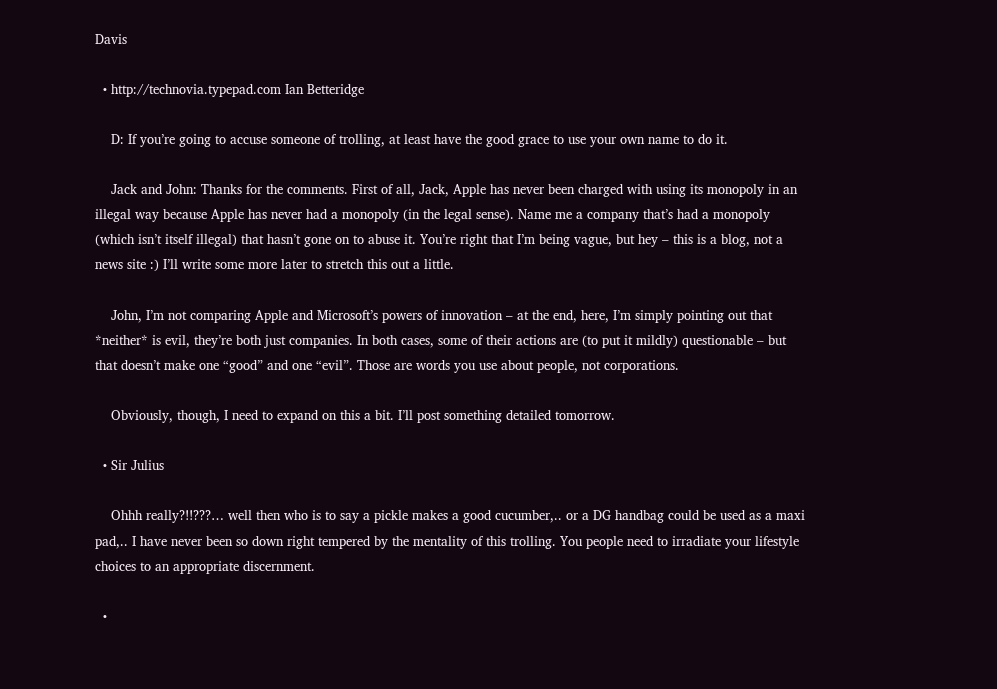Davis

  • http://technovia.typepad.com Ian Betteridge

    D: If you’re going to accuse someone of trolling, at least have the good grace to use your own name to do it.

    Jack and John: Thanks for the comments. First of all, Jack, Apple has never been charged with using its monopoly in an illegal way because Apple has never had a monopoly (in the legal sense). Name me a company that’s had a monopoly (which isn’t itself illegal) that hasn’t gone on to abuse it. You’re right that I’m being vague, but hey – this is a blog, not a news site :) I’ll write some more later to stretch this out a little.

    John, I’m not comparing Apple and Microsoft’s powers of innovation – at the end, here, I’m simply pointing out that *neither* is evil, they’re both just companies. In both cases, some of their actions are (to put it mildly) questionable – but that doesn’t make one “good” and one “evil”. Those are words you use about people, not corporations.

    Obviously, though, I need to expand on this a bit. I’ll post something detailed tomorrow.

  • Sir Julius

    Ohhh really?!!???… well then who is to say a pickle makes a good cucumber,.. or a DG handbag could be used as a maxi pad,.. I have never been so down right tempered by the mentality of this trolling. You people need to irradiate your lifestyle choices to an appropriate discernment.

  •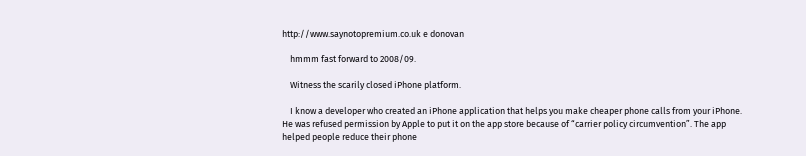http://www.saynotopremium.co.uk e donovan

    hmmm fast forward to 2008/09.

    Witness the scarily closed iPhone platform.

    I know a developer who created an iPhone application that helps you make cheaper phone calls from your iPhone. He was refused permission by Apple to put it on the app store because of “carrier policy circumvention”. The app helped people reduce their phone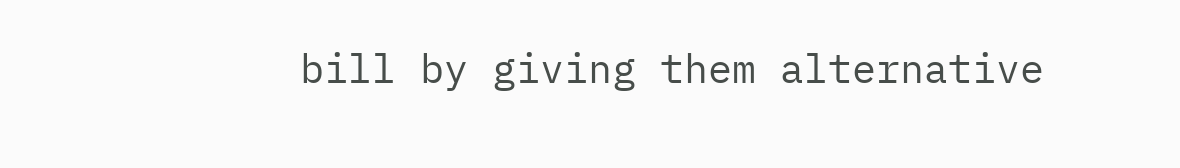bill by giving them alternative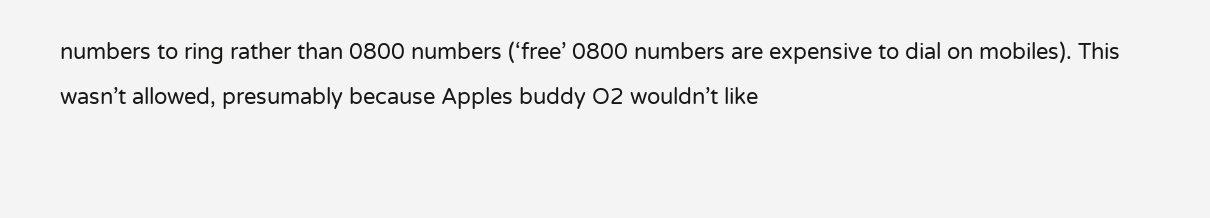numbers to ring rather than 0800 numbers (‘free’ 0800 numbers are expensive to dial on mobiles). This wasn’t allowed, presumably because Apples buddy O2 wouldn’t like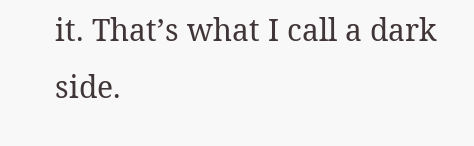it. That’s what I call a dark side.